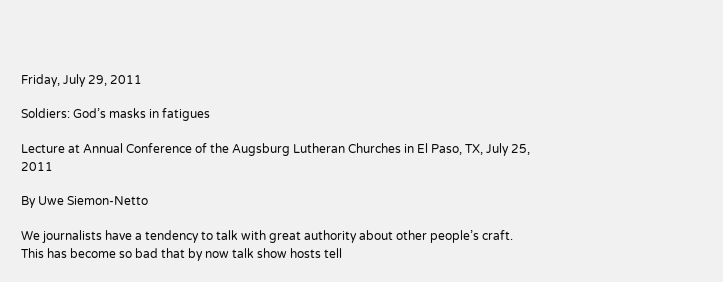Friday, July 29, 2011

Soldiers: God’s masks in fatigues

Lecture at Annual Conference of the Augsburg Lutheran Churches in El Paso, TX, July 25, 2011

By Uwe Siemon-Netto

We journalists have a tendency to talk with great authority about other people’s craft. This has become so bad that by now talk show hosts tell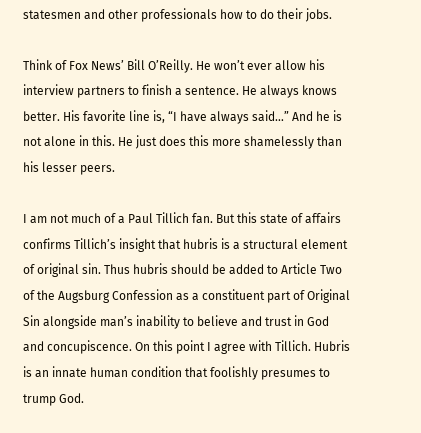statesmen and other professionals how to do their jobs.

Think of Fox News’ Bill O’Reilly. He won’t ever allow his interview partners to finish a sentence. He always knows better. His favorite line is, “I have always said…” And he is not alone in this. He just does this more shamelessly than his lesser peers.

I am not much of a Paul Tillich fan. But this state of affairs confirms Tillich’s insight that hubris is a structural element of original sin. Thus hubris should be added to Article Two of the Augsburg Confession as a constituent part of Original Sin alongside man’s inability to believe and trust in God and concupiscence. On this point I agree with Tillich. Hubris is an innate human condition that foolishly presumes to trump God.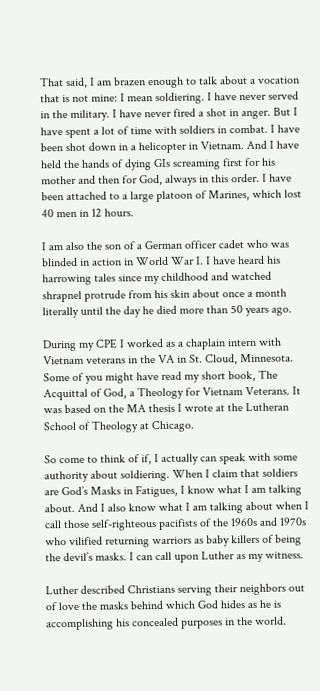That said, I am brazen enough to talk about a vocation that is not mine: I mean soldiering. I have never served in the military. I have never fired a shot in anger. But I have spent a lot of time with soldiers in combat. I have been shot down in a helicopter in Vietnam. And I have held the hands of dying GIs screaming first for his mother and then for God, always in this order. I have been attached to a large platoon of Marines, which lost 40 men in 12 hours.

I am also the son of a German officer cadet who was blinded in action in World War I. I have heard his harrowing tales since my childhood and watched shrapnel protrude from his skin about once a month literally until the day he died more than 50 years ago.

During my CPE I worked as a chaplain intern with Vietnam veterans in the VA in St. Cloud, Minnesota. Some of you might have read my short book, The Acquittal of God, a Theology for Vietnam Veterans. It was based on the MA thesis I wrote at the Lutheran School of Theology at Chicago.

So come to think of if, I actually can speak with some authority about soldiering. When I claim that soldiers are God’s Masks in Fatigues, I know what I am talking about. And I also know what I am talking about when I call those self-righteous pacifists of the 1960s and 1970s who vilified returning warriors as baby killers of being the devil’s masks. I can call upon Luther as my witness.

Luther described Christians serving their neighbors out of love the masks behind which God hides as he is accomplishing his concealed purposes in the world.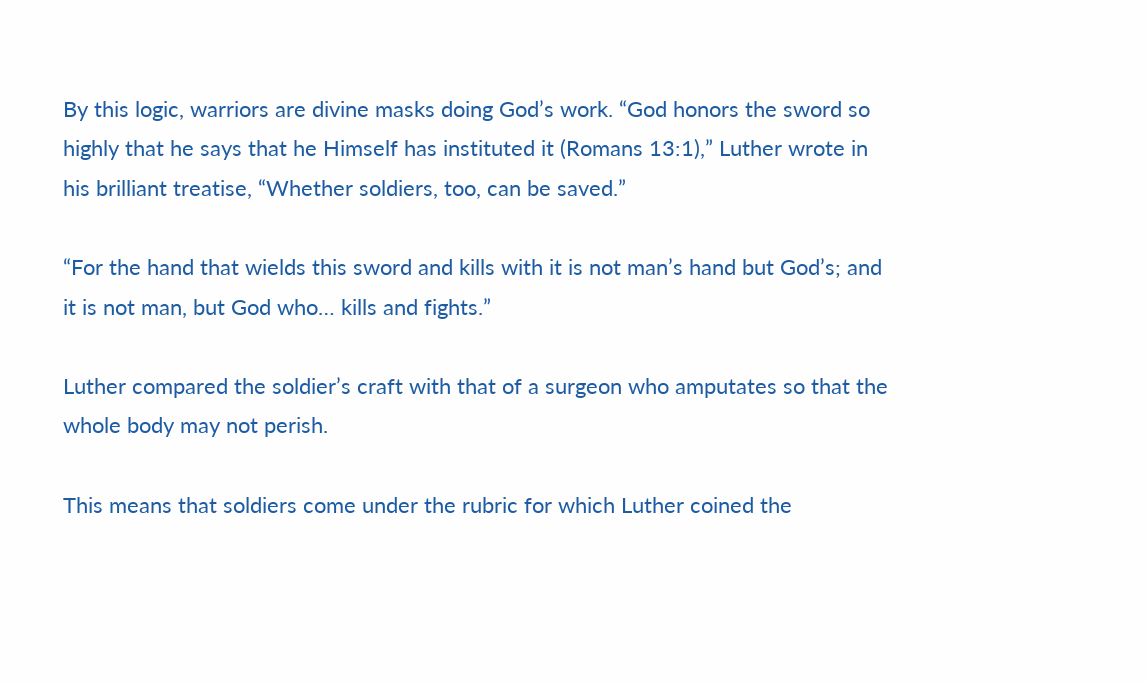By this logic, warriors are divine masks doing God’s work. “God honors the sword so highly that he says that he Himself has instituted it (Romans 13:1),” Luther wrote in his brilliant treatise, “Whether soldiers, too, can be saved.”

“For the hand that wields this sword and kills with it is not man’s hand but God’s; and it is not man, but God who… kills and fights.”

Luther compared the soldier’s craft with that of a surgeon who amputates so that the whole body may not perish.

This means that soldiers come under the rubric for which Luther coined the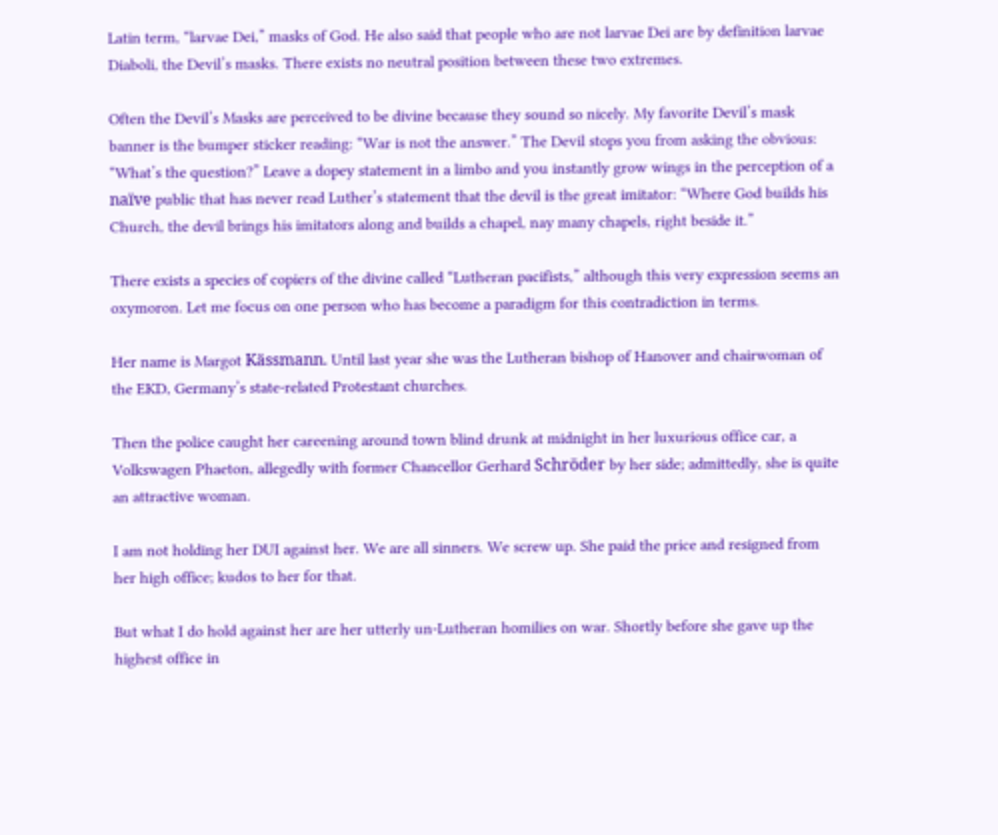Latin term, “larvae Dei,” masks of God. He also said that people who are not larvae Dei are by definition larvae Diaboli, the Devil’s masks. There exists no neutral position between these two extremes.

Often the Devil’s Masks are perceived to be divine because they sound so nicely. My favorite Devil’s mask banner is the bumper sticker reading: “War is not the answer.” The Devil stops you from asking the obvious: “What’s the question?” Leave a dopey statement in a limbo and you instantly grow wings in the perception of a naïve public that has never read Luther’s statement that the devil is the great imitator: “Where God builds his Church, the devil brings his imitators along and builds a chapel, nay many chapels, right beside it.”

There exists a species of copiers of the divine called “Lutheran pacifists,” although this very expression seems an oxymoron. Let me focus on one person who has become a paradigm for this contradiction in terms.

Her name is Margot Kässmann. Until last year she was the Lutheran bishop of Hanover and chairwoman of the EKD, Germany’s state-related Protestant churches.

Then the police caught her careening around town blind drunk at midnight in her luxurious office car, a Volkswagen Phaeton, allegedly with former Chancellor Gerhard Schröder by her side; admittedly, she is quite an attractive woman.

I am not holding her DUI against her. We are all sinners. We screw up. She paid the price and resigned from her high office; kudos to her for that.

But what I do hold against her are her utterly un-Lutheran homilies on war. Shortly before she gave up the highest office in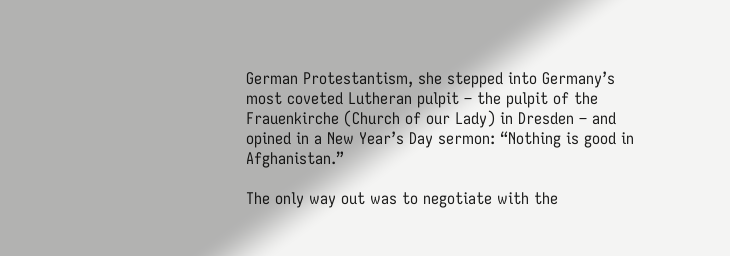German Protestantism, she stepped into Germany’s most coveted Lutheran pulpit – the pulpit of the Frauenkirche (Church of our Lady) in Dresden – and opined in a New Year’s Day sermon: “Nothing is good in Afghanistan.”

The only way out was to negotiate with the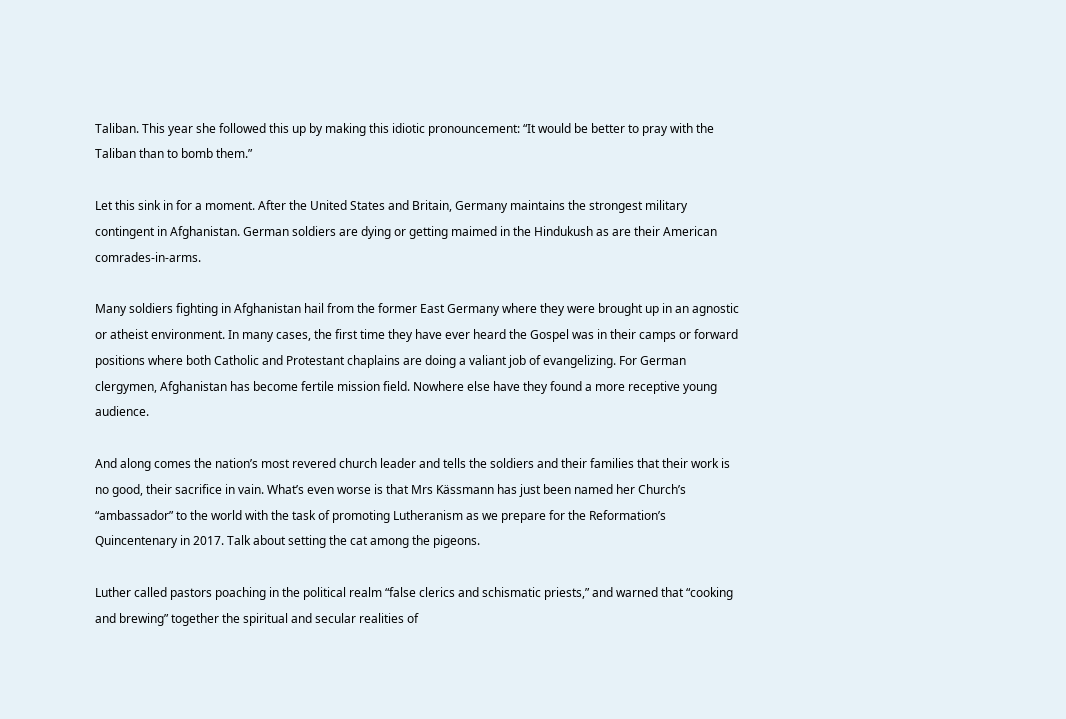Taliban. This year she followed this up by making this idiotic pronouncement: “It would be better to pray with the Taliban than to bomb them.”

Let this sink in for a moment. After the United States and Britain, Germany maintains the strongest military contingent in Afghanistan. German soldiers are dying or getting maimed in the Hindukush as are their American comrades-in-arms.

Many soldiers fighting in Afghanistan hail from the former East Germany where they were brought up in an agnostic or atheist environment. In many cases, the first time they have ever heard the Gospel was in their camps or forward positions where both Catholic and Protestant chaplains are doing a valiant job of evangelizing. For German clergymen, Afghanistan has become fertile mission field. Nowhere else have they found a more receptive young audience.

And along comes the nation’s most revered church leader and tells the soldiers and their families that their work is no good, their sacrifice in vain. What’s even worse is that Mrs Kässmann has just been named her Church’s “ambassador” to the world with the task of promoting Lutheranism as we prepare for the Reformation’s Quincentenary in 2017. Talk about setting the cat among the pigeons.

Luther called pastors poaching in the political realm “false clerics and schismatic priests,” and warned that “cooking and brewing” together the spiritual and secular realities of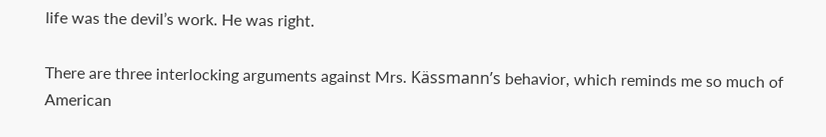life was the devil’s work. He was right.

There are three interlocking arguments against Mrs. Kässmann’s behavior, which reminds me so much of American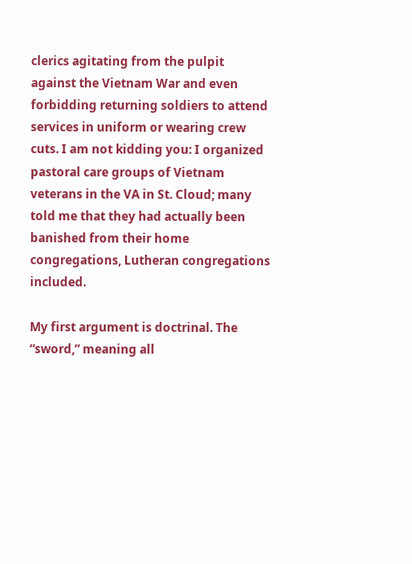clerics agitating from the pulpit against the Vietnam War and even forbidding returning soldiers to attend services in uniform or wearing crew cuts. I am not kidding you: I organized pastoral care groups of Vietnam veterans in the VA in St. Cloud; many told me that they had actually been banished from their home congregations, Lutheran congregations included.

My first argument is doctrinal. The “sword,” meaning all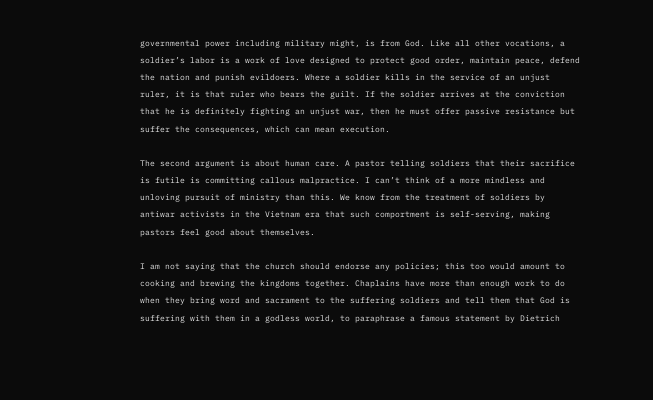governmental power including military might, is from God. Like all other vocations, a soldier’s labor is a work of love designed to protect good order, maintain peace, defend the nation and punish evildoers. Where a soldier kills in the service of an unjust ruler, it is that ruler who bears the guilt. If the soldier arrives at the conviction that he is definitely fighting an unjust war, then he must offer passive resistance but suffer the consequences, which can mean execution.

The second argument is about human care. A pastor telling soldiers that their sacrifice is futile is committing callous malpractice. I can’t think of a more mindless and unloving pursuit of ministry than this. We know from the treatment of soldiers by antiwar activists in the Vietnam era that such comportment is self-serving, making pastors feel good about themselves.

I am not saying that the church should endorse any policies; this too would amount to cooking and brewing the kingdoms together. Chaplains have more than enough work to do when they bring word and sacrament to the suffering soldiers and tell them that God is suffering with them in a godless world, to paraphrase a famous statement by Dietrich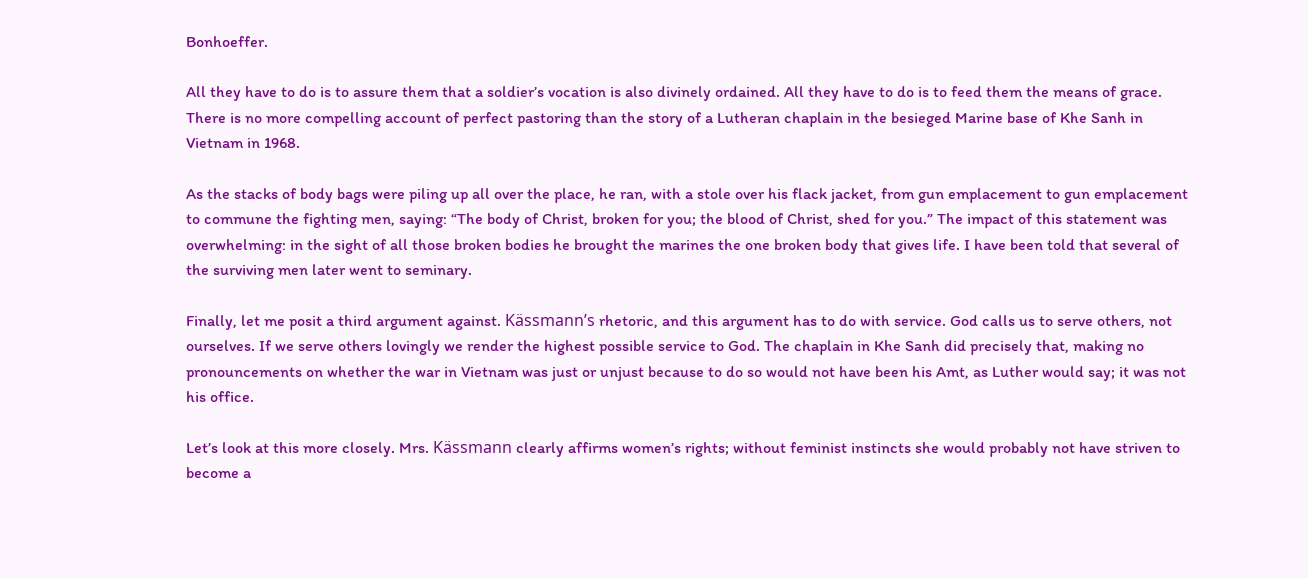Bonhoeffer.

All they have to do is to assure them that a soldier’s vocation is also divinely ordained. All they have to do is to feed them the means of grace. There is no more compelling account of perfect pastoring than the story of a Lutheran chaplain in the besieged Marine base of Khe Sanh in Vietnam in 1968.

As the stacks of body bags were piling up all over the place, he ran, with a stole over his flack jacket, from gun emplacement to gun emplacement to commune the fighting men, saying: “The body of Christ, broken for you; the blood of Christ, shed for you.” The impact of this statement was overwhelming: in the sight of all those broken bodies he brought the marines the one broken body that gives life. I have been told that several of the surviving men later went to seminary.

Finally, let me posit a third argument against. Kässmann’s rhetoric, and this argument has to do with service. God calls us to serve others, not ourselves. If we serve others lovingly we render the highest possible service to God. The chaplain in Khe Sanh did precisely that, making no pronouncements on whether the war in Vietnam was just or unjust because to do so would not have been his Amt, as Luther would say; it was not his office.

Let’s look at this more closely. Mrs. Kässmann clearly affirms women’s rights; without feminist instincts she would probably not have striven to become a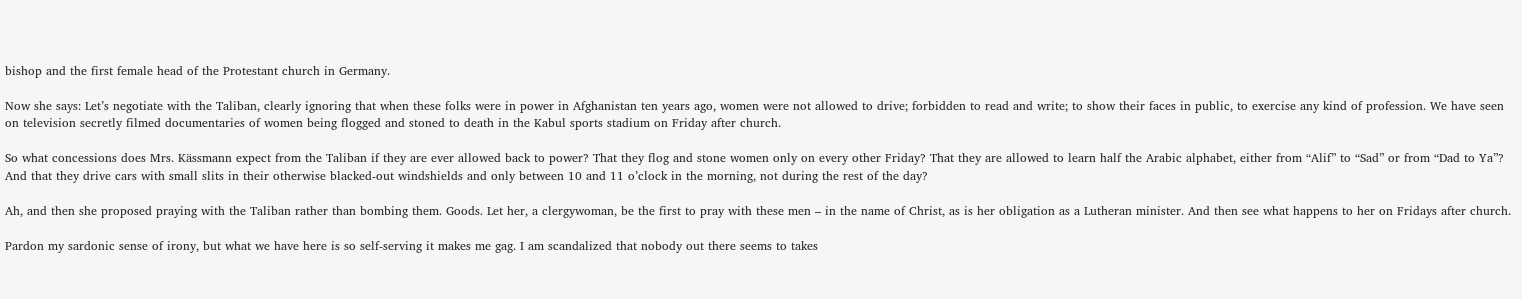bishop and the first female head of the Protestant church in Germany.

Now she says: Let’s negotiate with the Taliban, clearly ignoring that when these folks were in power in Afghanistan ten years ago, women were not allowed to drive; forbidden to read and write; to show their faces in public, to exercise any kind of profession. We have seen on television secretly filmed documentaries of women being flogged and stoned to death in the Kabul sports stadium on Friday after church.

So what concessions does Mrs. Kässmann expect from the Taliban if they are ever allowed back to power? That they flog and stone women only on every other Friday? That they are allowed to learn half the Arabic alphabet, either from “Alif” to “Sad” or from “Dad to Ya”? And that they drive cars with small slits in their otherwise blacked-out windshields and only between 10 and 11 o’clock in the morning, not during the rest of the day?

Ah, and then she proposed praying with the Taliban rather than bombing them. Goods. Let her, a clergywoman, be the first to pray with these men – in the name of Christ, as is her obligation as a Lutheran minister. And then see what happens to her on Fridays after church.

Pardon my sardonic sense of irony, but what we have here is so self-serving it makes me gag. I am scandalized that nobody out there seems to takes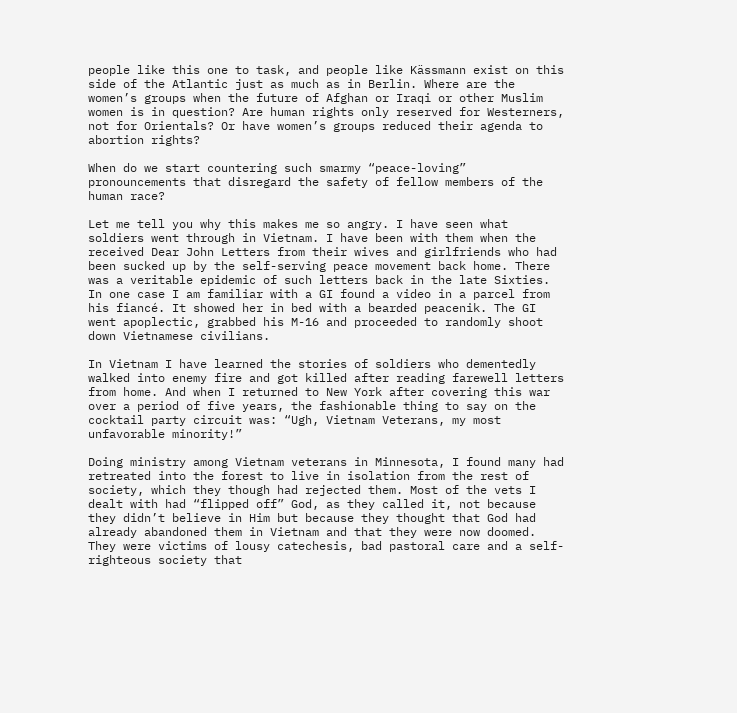people like this one to task, and people like Kässmann exist on this side of the Atlantic just as much as in Berlin. Where are the women’s groups when the future of Afghan or Iraqi or other Muslim women is in question? Are human rights only reserved for Westerners, not for Orientals? Or have women’s groups reduced their agenda to abortion rights?

When do we start countering such smarmy “peace-loving” pronouncements that disregard the safety of fellow members of the human race?

Let me tell you why this makes me so angry. I have seen what soldiers went through in Vietnam. I have been with them when the received Dear John Letters from their wives and girlfriends who had been sucked up by the self-serving peace movement back home. There was a veritable epidemic of such letters back in the late Sixties. In one case I am familiar with a GI found a video in a parcel from his fiancé. It showed her in bed with a bearded peacenik. The GI went apoplectic, grabbed his M-16 and proceeded to randomly shoot down Vietnamese civilians.

In Vietnam I have learned the stories of soldiers who dementedly walked into enemy fire and got killed after reading farewell letters from home. And when I returned to New York after covering this war over a period of five years, the fashionable thing to say on the cocktail party circuit was: “Ugh, Vietnam Veterans, my most unfavorable minority!”

Doing ministry among Vietnam veterans in Minnesota, I found many had retreated into the forest to live in isolation from the rest of society, which they though had rejected them. Most of the vets I dealt with had “flipped off” God, as they called it, not because they didn’t believe in Him but because they thought that God had already abandoned them in Vietnam and that they were now doomed. They were victims of lousy catechesis, bad pastoral care and a self-righteous society that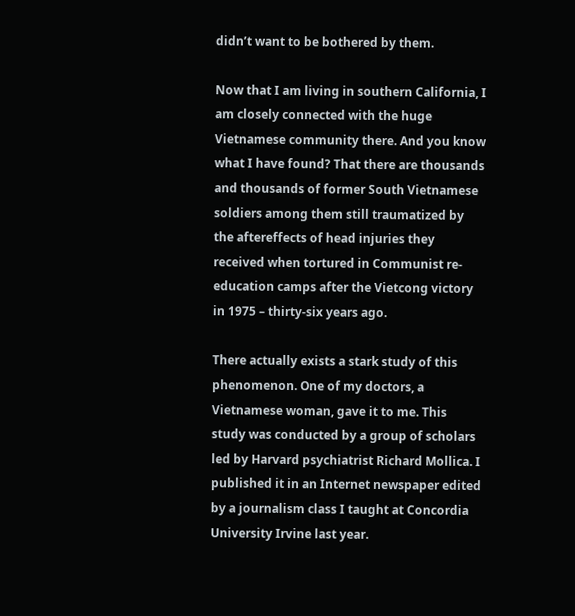didn’t want to be bothered by them.

Now that I am living in southern California, I am closely connected with the huge Vietnamese community there. And you know what I have found? That there are thousands and thousands of former South Vietnamese soldiers among them still traumatized by the aftereffects of head injuries they received when tortured in Communist re-education camps after the Vietcong victory in 1975 – thirty-six years ago.

There actually exists a stark study of this phenomenon. One of my doctors, a Vietnamese woman, gave it to me. This study was conducted by a group of scholars led by Harvard psychiatrist Richard Mollica. I published it in an Internet newspaper edited by a journalism class I taught at Concordia University Irvine last year.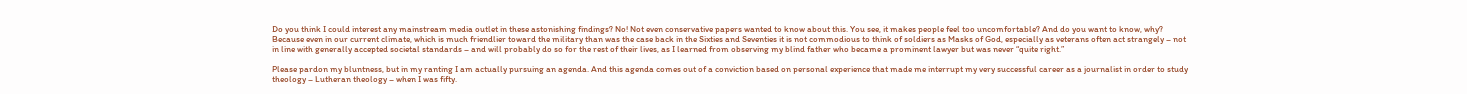Do you think I could interest any mainstream media outlet in these astonishing findings? No! Not even conservative papers wanted to know about this. You see, it makes people feel too uncomfortable? And do you want to know, why? Because even in our current climate, which is much friendlier toward the military than was the case back in the Sixties and Seventies it is not commodious to think of soldiers as Masks of God, especially as veterans often act strangely – not in line with generally accepted societal standards – and will probably do so for the rest of their lives, as I learned from observing my blind father who became a prominent lawyer but was never “quite right.”

Please pardon my bluntness, but in my ranting I am actually pursuing an agenda. And this agenda comes out of a conviction based on personal experience that made me interrupt my very successful career as a journalist in order to study theology – Lutheran theology – when I was fifty.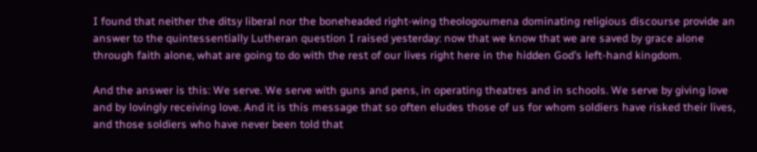I found that neither the ditsy liberal nor the boneheaded right-wing theologoumena dominating religious discourse provide an answer to the quintessentially Lutheran question I raised yesterday: now that we know that we are saved by grace alone through faith alone, what are going to do with the rest of our lives right here in the hidden God’s left-hand kingdom.

And the answer is this: We serve. We serve with guns and pens, in operating theatres and in schools. We serve by giving love and by lovingly receiving love. And it is this message that so often eludes those of us for whom soldiers have risked their lives, and those soldiers who have never been told that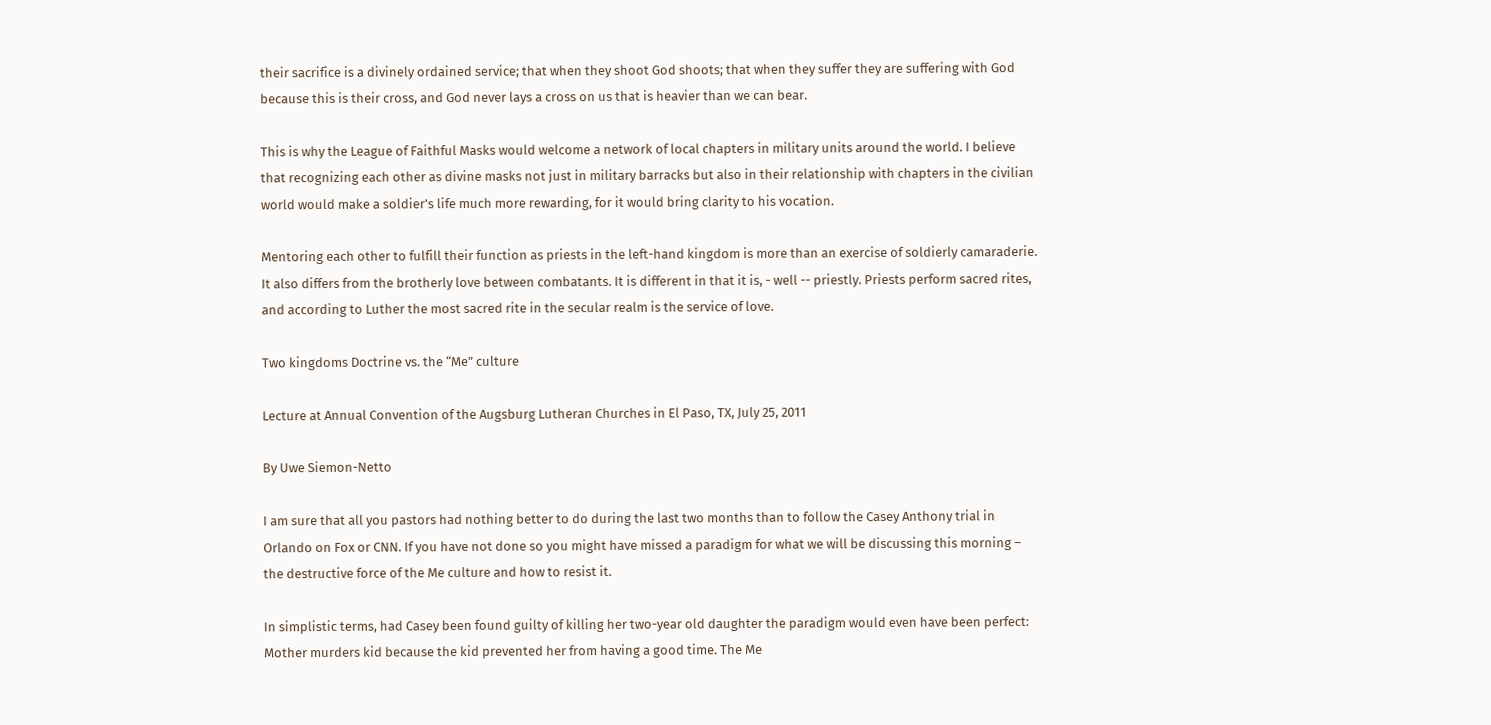their sacrifice is a divinely ordained service; that when they shoot God shoots; that when they suffer they are suffering with God because this is their cross, and God never lays a cross on us that is heavier than we can bear.

This is why the League of Faithful Masks would welcome a network of local chapters in military units around the world. I believe that recognizing each other as divine masks not just in military barracks but also in their relationship with chapters in the civilian world would make a soldier’s life much more rewarding, for it would bring clarity to his vocation.

Mentoring each other to fulfill their function as priests in the left-hand kingdom is more than an exercise of soldierly camaraderie. It also differs from the brotherly love between combatants. It is different in that it is, - well -- priestly. Priests perform sacred rites, and according to Luther the most sacred rite in the secular realm is the service of love.

Two kingdoms Doctrine vs. the “Me” culture

Lecture at Annual Convention of the Augsburg Lutheran Churches in El Paso, TX, July 25, 2011

By Uwe Siemon-Netto

I am sure that all you pastors had nothing better to do during the last two months than to follow the Casey Anthony trial in Orlando on Fox or CNN. If you have not done so you might have missed a paradigm for what we will be discussing this morning – the destructive force of the Me culture and how to resist it.

In simplistic terms, had Casey been found guilty of killing her two-year old daughter the paradigm would even have been perfect: Mother murders kid because the kid prevented her from having a good time. The Me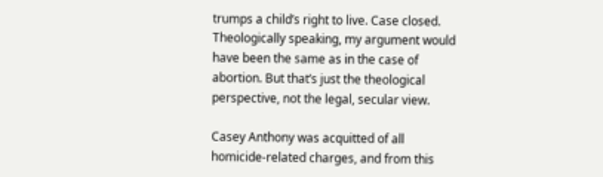trumps a child’s right to live. Case closed. Theologically speaking, my argument would have been the same as in the case of abortion. But that’s just the theological perspective, not the legal, secular view.

Casey Anthony was acquitted of all homicide-related charges, and from this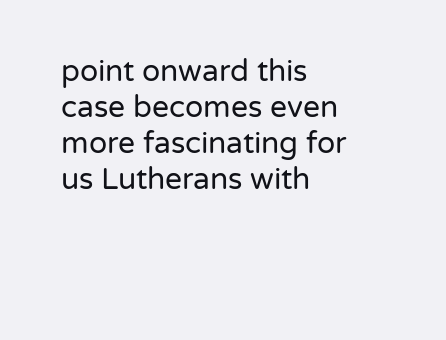point onward this case becomes even more fascinating for us Lutherans with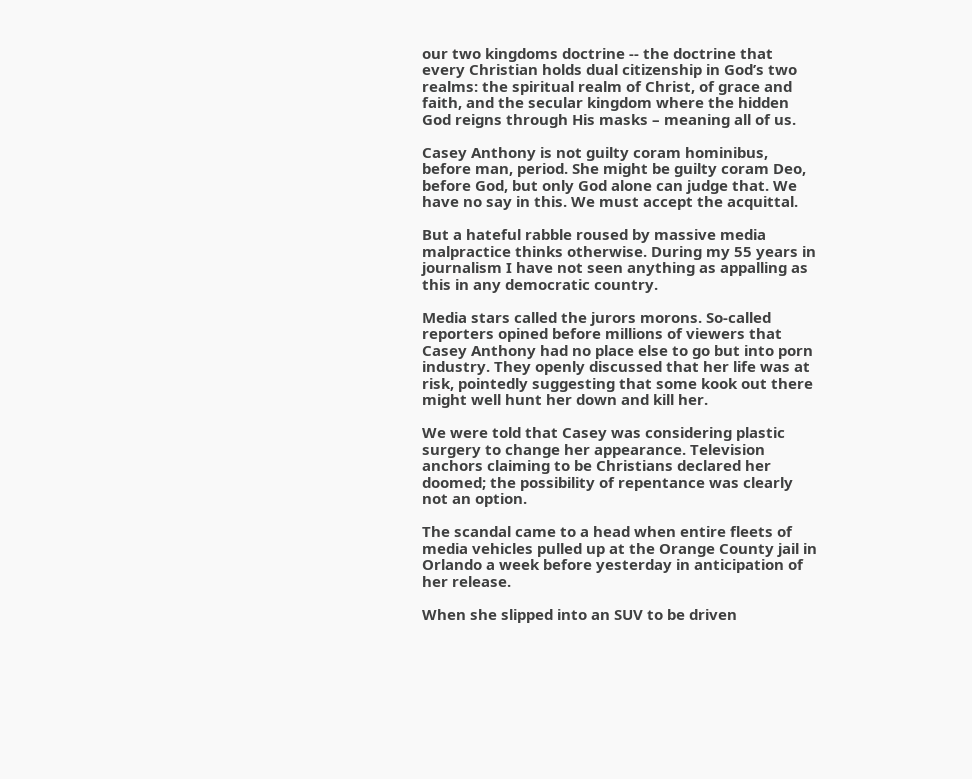our two kingdoms doctrine -- the doctrine that every Christian holds dual citizenship in God’s two realms: the spiritual realm of Christ, of grace and faith, and the secular kingdom where the hidden God reigns through His masks – meaning all of us.

Casey Anthony is not guilty coram hominibus, before man, period. She might be guilty coram Deo, before God, but only God alone can judge that. We have no say in this. We must accept the acquittal.

But a hateful rabble roused by massive media malpractice thinks otherwise. During my 55 years in journalism I have not seen anything as appalling as this in any democratic country.

Media stars called the jurors morons. So-called reporters opined before millions of viewers that Casey Anthony had no place else to go but into porn industry. They openly discussed that her life was at risk, pointedly suggesting that some kook out there might well hunt her down and kill her.

We were told that Casey was considering plastic surgery to change her appearance. Television anchors claiming to be Christians declared her doomed; the possibility of repentance was clearly not an option.

The scandal came to a head when entire fleets of media vehicles pulled up at the Orange County jail in Orlando a week before yesterday in anticipation of her release.

When she slipped into an SUV to be driven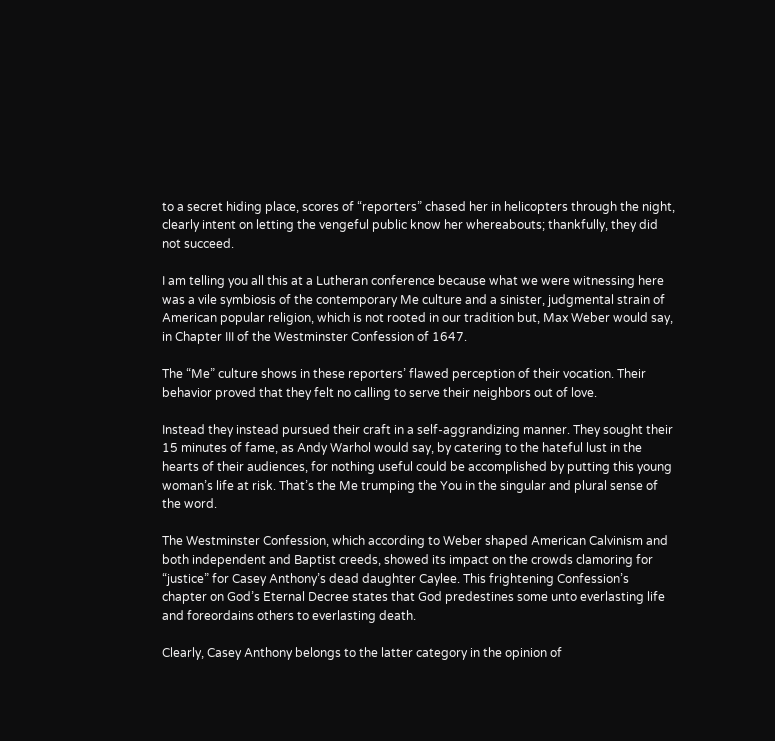to a secret hiding place, scores of “reporters” chased her in helicopters through the night, clearly intent on letting the vengeful public know her whereabouts; thankfully, they did not succeed.

I am telling you all this at a Lutheran conference because what we were witnessing here was a vile symbiosis of the contemporary Me culture and a sinister, judgmental strain of American popular religion, which is not rooted in our tradition but, Max Weber would say, in Chapter III of the Westminster Confession of 1647.

The “Me” culture shows in these reporters’ flawed perception of their vocation. Their behavior proved that they felt no calling to serve their neighbors out of love.

Instead they instead pursued their craft in a self-aggrandizing manner. They sought their 15 minutes of fame, as Andy Warhol would say, by catering to the hateful lust in the hearts of their audiences, for nothing useful could be accomplished by putting this young woman’s life at risk. That’s the Me trumping the You in the singular and plural sense of the word.

The Westminster Confession, which according to Weber shaped American Calvinism and both independent and Baptist creeds, showed its impact on the crowds clamoring for “justice” for Casey Anthony’s dead daughter Caylee. This frightening Confession’s chapter on God’s Eternal Decree states that God predestines some unto everlasting life and foreordains others to everlasting death.

Clearly, Casey Anthony belongs to the latter category in the opinion of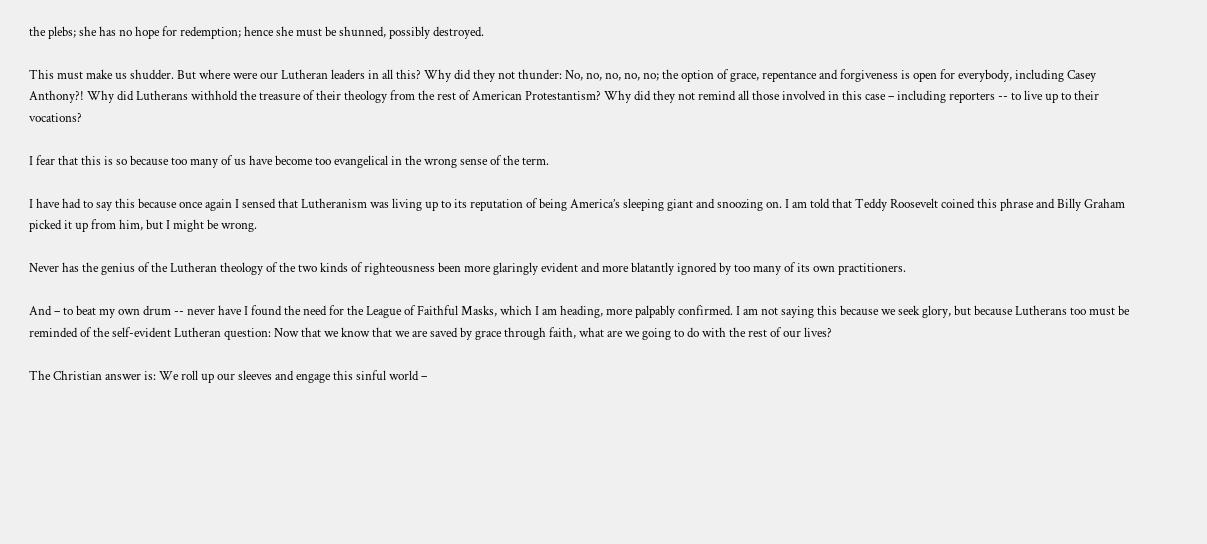the plebs; she has no hope for redemption; hence she must be shunned, possibly destroyed.

This must make us shudder. But where were our Lutheran leaders in all this? Why did they not thunder: No, no, no, no, no; the option of grace, repentance and forgiveness is open for everybody, including Casey Anthony?! Why did Lutherans withhold the treasure of their theology from the rest of American Protestantism? Why did they not remind all those involved in this case – including reporters -- to live up to their vocations?

I fear that this is so because too many of us have become too evangelical in the wrong sense of the term.

I have had to say this because once again I sensed that Lutheranism was living up to its reputation of being America’s sleeping giant and snoozing on. I am told that Teddy Roosevelt coined this phrase and Billy Graham picked it up from him, but I might be wrong.

Never has the genius of the Lutheran theology of the two kinds of righteousness been more glaringly evident and more blatantly ignored by too many of its own practitioners.

And – to beat my own drum -- never have I found the need for the League of Faithful Masks, which I am heading, more palpably confirmed. I am not saying this because we seek glory, but because Lutherans too must be reminded of the self-evident Lutheran question: Now that we know that we are saved by grace through faith, what are we going to do with the rest of our lives?

The Christian answer is: We roll up our sleeves and engage this sinful world –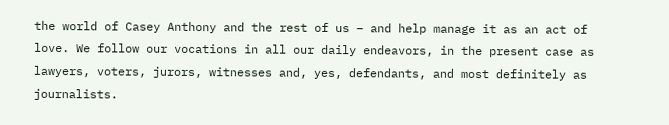the world of Casey Anthony and the rest of us – and help manage it as an act of love. We follow our vocations in all our daily endeavors, in the present case as lawyers, voters, jurors, witnesses and, yes, defendants, and most definitely as journalists.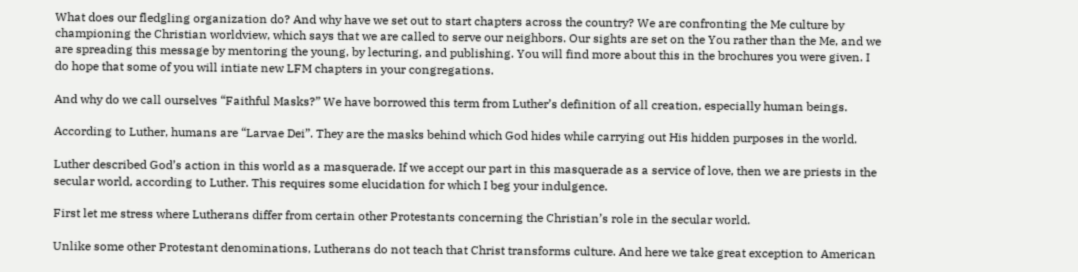What does our fledgling organization do? And why have we set out to start chapters across the country? We are confronting the Me culture by championing the Christian worldview, which says that we are called to serve our neighbors. Our sights are set on the You rather than the Me, and we are spreading this message by mentoring the young, by lecturing, and publishing. You will find more about this in the brochures you were given. I do hope that some of you will intiate new LFM chapters in your congregations.

And why do we call ourselves “Faithful Masks?” We have borrowed this term from Luther’s definition of all creation, especially human beings.

According to Luther, humans are “Larvae Dei”. They are the masks behind which God hides while carrying out His hidden purposes in the world.

Luther described God’s action in this world as a masquerade. If we accept our part in this masquerade as a service of love, then we are priests in the secular world, according to Luther. This requires some elucidation for which I beg your indulgence.

First let me stress where Lutherans differ from certain other Protestants concerning the Christian’s role in the secular world.

Unlike some other Protestant denominations, Lutherans do not teach that Christ transforms culture. And here we take great exception to American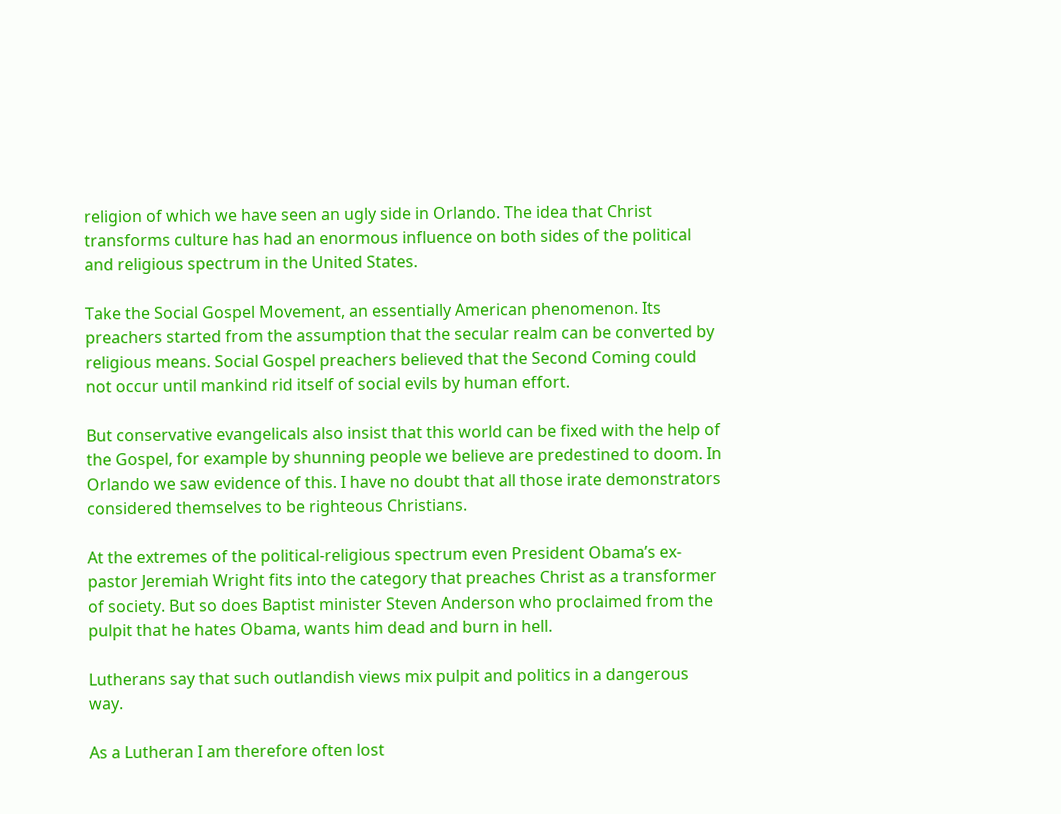religion of which we have seen an ugly side in Orlando. The idea that Christ transforms culture has had an enormous influence on both sides of the political and religious spectrum in the United States.

Take the Social Gospel Movement, an essentially American phenomenon. Its preachers started from the assumption that the secular realm can be converted by religious means. Social Gospel preachers believed that the Second Coming could not occur until mankind rid itself of social evils by human effort.

But conservative evangelicals also insist that this world can be fixed with the help of the Gospel, for example by shunning people we believe are predestined to doom. In Orlando we saw evidence of this. I have no doubt that all those irate demonstrators considered themselves to be righteous Christians.

At the extremes of the political-religious spectrum even President Obama’s ex-pastor Jeremiah Wright fits into the category that preaches Christ as a transformer of society. But so does Baptist minister Steven Anderson who proclaimed from the pulpit that he hates Obama, wants him dead and burn in hell.

Lutherans say that such outlandish views mix pulpit and politics in a dangerous way.

As a Lutheran I am therefore often lost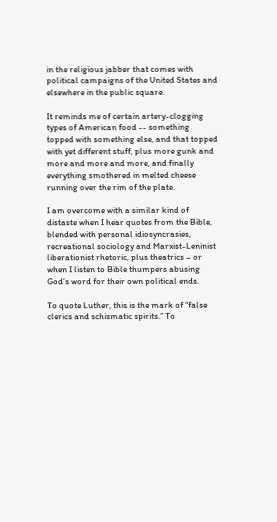in the religious jabber that comes with political campaigns of the United States and elsewhere in the public square.

It reminds me of certain artery-clogging types of American food -- something topped with something else, and that topped with yet different stuff, plus more gunk and more and more and more, and finally everything smothered in melted cheese running over the rim of the plate.

I am overcome with a similar kind of distaste when I hear quotes from the Bible, blended with personal idiosyncrasies, recreational sociology and Marxist-Leninist liberationist rhetoric, plus theatrics – or when I listen to Bible thumpers abusing God’s word for their own political ends.

To quote Luther, this is the mark of “false clerics and schismatic spirits.” To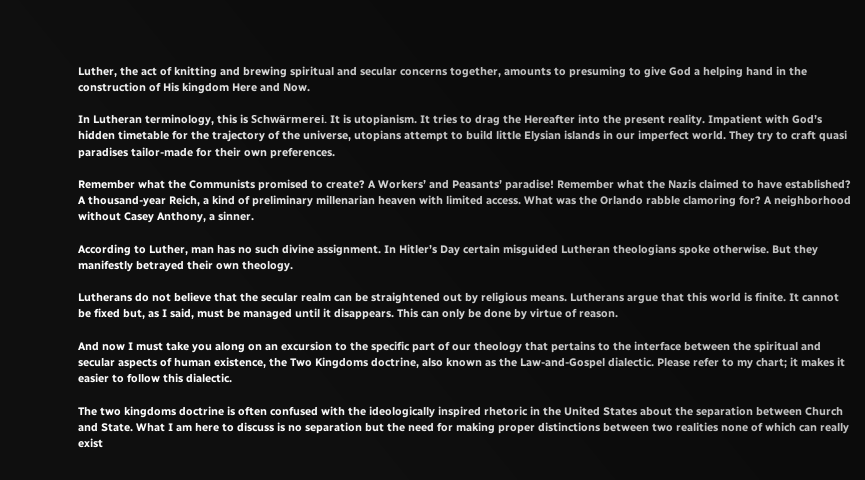Luther, the act of knitting and brewing spiritual and secular concerns together, amounts to presuming to give God a helping hand in the construction of His kingdom Here and Now.

In Lutheran terminology, this is Schwärmerei. It is utopianism. It tries to drag the Hereafter into the present reality. Impatient with God’s hidden timetable for the trajectory of the universe, utopians attempt to build little Elysian islands in our imperfect world. They try to craft quasi paradises tailor-made for their own preferences.

Remember what the Communists promised to create? A Workers’ and Peasants’ paradise! Remember what the Nazis claimed to have established? A thousand-year Reich, a kind of preliminary millenarian heaven with limited access. What was the Orlando rabble clamoring for? A neighborhood without Casey Anthony, a sinner.

According to Luther, man has no such divine assignment. In Hitler’s Day certain misguided Lutheran theologians spoke otherwise. But they manifestly betrayed their own theology.

Lutherans do not believe that the secular realm can be straightened out by religious means. Lutherans argue that this world is finite. It cannot be fixed but, as I said, must be managed until it disappears. This can only be done by virtue of reason.

And now I must take you along on an excursion to the specific part of our theology that pertains to the interface between the spiritual and secular aspects of human existence, the Two Kingdoms doctrine, also known as the Law-and-Gospel dialectic. Please refer to my chart; it makes it easier to follow this dialectic.

The two kingdoms doctrine is often confused with the ideologically inspired rhetoric in the United States about the separation between Church and State. What I am here to discuss is no separation but the need for making proper distinctions between two realities none of which can really exist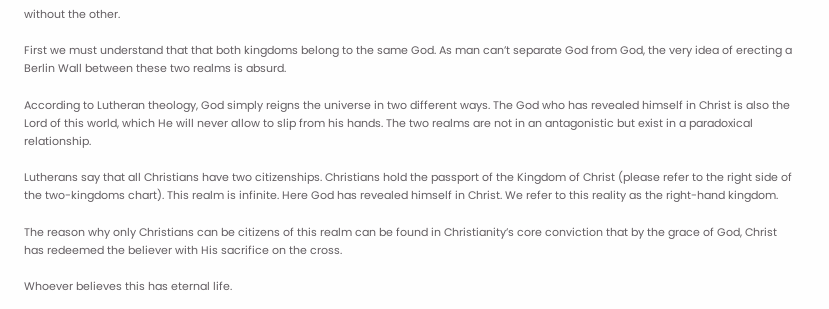without the other.

First we must understand that that both kingdoms belong to the same God. As man can’t separate God from God, the very idea of erecting a Berlin Wall between these two realms is absurd.

According to Lutheran theology, God simply reigns the universe in two different ways. The God who has revealed himself in Christ is also the Lord of this world, which He will never allow to slip from his hands. The two realms are not in an antagonistic but exist in a paradoxical relationship.

Lutherans say that all Christians have two citizenships. Christians hold the passport of the Kingdom of Christ (please refer to the right side of the two-kingdoms chart). This realm is infinite. Here God has revealed himself in Christ. We refer to this reality as the right-hand kingdom.

The reason why only Christians can be citizens of this realm can be found in Christianity’s core conviction that by the grace of God, Christ has redeemed the believer with His sacrifice on the cross.

Whoever believes this has eternal life.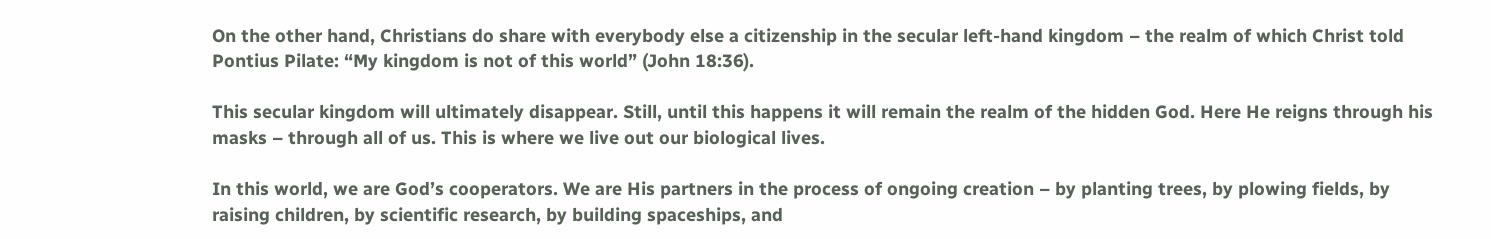On the other hand, Christians do share with everybody else a citizenship in the secular left-hand kingdom – the realm of which Christ told Pontius Pilate: “My kingdom is not of this world” (John 18:36).

This secular kingdom will ultimately disappear. Still, until this happens it will remain the realm of the hidden God. Here He reigns through his masks – through all of us. This is where we live out our biological lives.

In this world, we are God’s cooperators. We are His partners in the process of ongoing creation – by planting trees, by plowing fields, by raising children, by scientific research, by building spaceships, and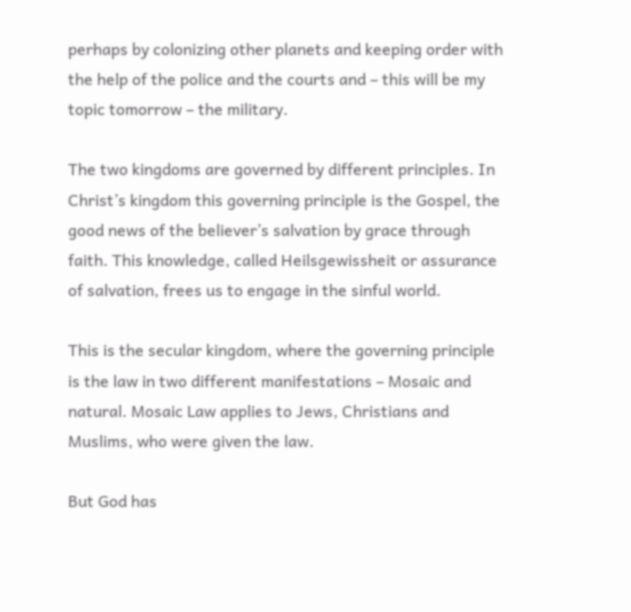perhaps by colonizing other planets and keeping order with the help of the police and the courts and – this will be my topic tomorrow – the military.

The two kingdoms are governed by different principles. In Christ’s kingdom this governing principle is the Gospel, the good news of the believer’s salvation by grace through faith. This knowledge, called Heilsgewissheit or assurance of salvation, frees us to engage in the sinful world.

This is the secular kingdom, where the governing principle is the law in two different manifestations – Mosaic and natural. Mosaic Law applies to Jews, Christians and Muslims, who were given the law.

But God has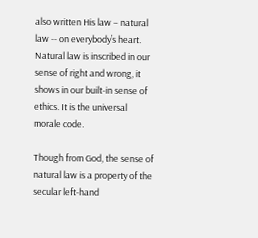also written His law – natural law -- on everybody’s heart. Natural law is inscribed in our sense of right and wrong, it shows in our built-in sense of ethics. It is the universal morale code.

Though from God, the sense of natural law is a property of the secular left-hand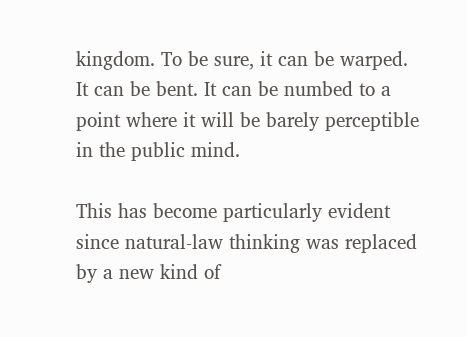kingdom. To be sure, it can be warped. It can be bent. It can be numbed to a point where it will be barely perceptible in the public mind.

This has become particularly evident since natural-law thinking was replaced by a new kind of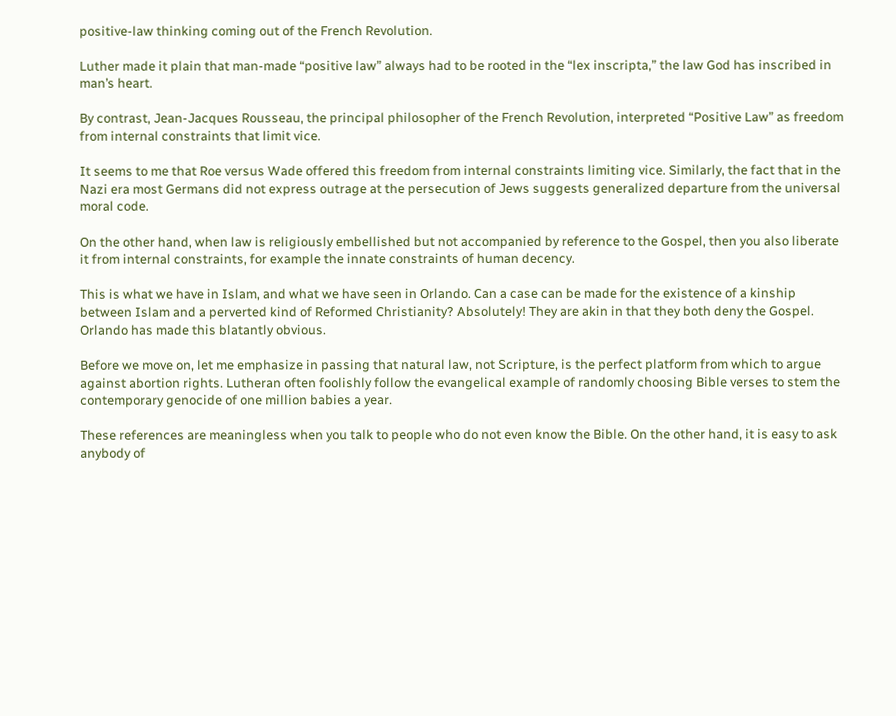positive-law thinking coming out of the French Revolution.

Luther made it plain that man-made “positive law” always had to be rooted in the “lex inscripta,” the law God has inscribed in man’s heart.

By contrast, Jean-Jacques Rousseau, the principal philosopher of the French Revolution, interpreted “Positive Law” as freedom from internal constraints that limit vice.

It seems to me that Roe versus Wade offered this freedom from internal constraints limiting vice. Similarly, the fact that in the Nazi era most Germans did not express outrage at the persecution of Jews suggests generalized departure from the universal moral code.

On the other hand, when law is religiously embellished but not accompanied by reference to the Gospel, then you also liberate it from internal constraints, for example the innate constraints of human decency.

This is what we have in Islam, and what we have seen in Orlando. Can a case can be made for the existence of a kinship between Islam and a perverted kind of Reformed Christianity? Absolutely! They are akin in that they both deny the Gospel. Orlando has made this blatantly obvious.

Before we move on, let me emphasize in passing that natural law, not Scripture, is the perfect platform from which to argue against abortion rights. Lutheran often foolishly follow the evangelical example of randomly choosing Bible verses to stem the contemporary genocide of one million babies a year.

These references are meaningless when you talk to people who do not even know the Bible. On the other hand, it is easy to ask anybody of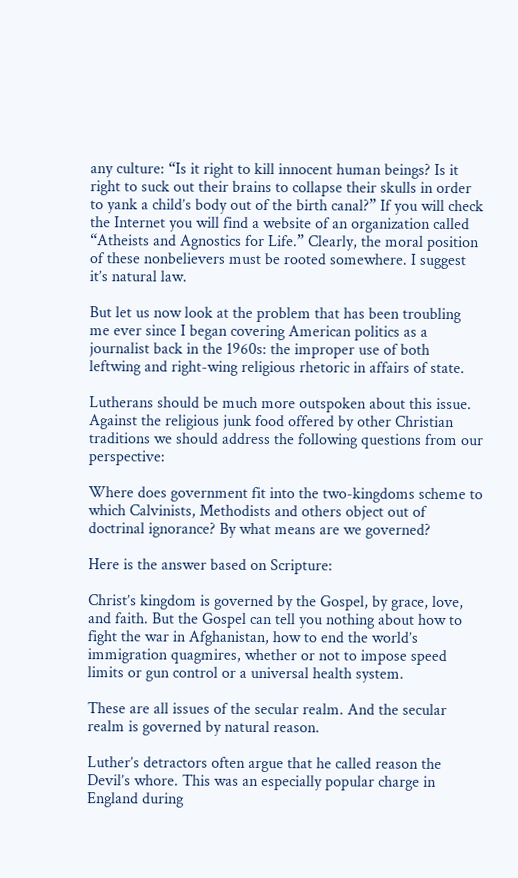any culture: “Is it right to kill innocent human beings? Is it right to suck out their brains to collapse their skulls in order to yank a child’s body out of the birth canal?” If you will check the Internet you will find a website of an organization called “Atheists and Agnostics for Life.” Clearly, the moral position of these nonbelievers must be rooted somewhere. I suggest it’s natural law.

But let us now look at the problem that has been troubling me ever since I began covering American politics as a journalist back in the 1960s: the improper use of both leftwing and right-wing religious rhetoric in affairs of state.

Lutherans should be much more outspoken about this issue. Against the religious junk food offered by other Christian traditions we should address the following questions from our perspective:

Where does government fit into the two-kingdoms scheme to which Calvinists, Methodists and others object out of doctrinal ignorance? By what means are we governed?

Here is the answer based on Scripture:

Christ’s kingdom is governed by the Gospel, by grace, love, and faith. But the Gospel can tell you nothing about how to fight the war in Afghanistan, how to end the world’s immigration quagmires, whether or not to impose speed limits or gun control or a universal health system.

These are all issues of the secular realm. And the secular realm is governed by natural reason.

Luther’s detractors often argue that he called reason the Devil’s whore. This was an especially popular charge in England during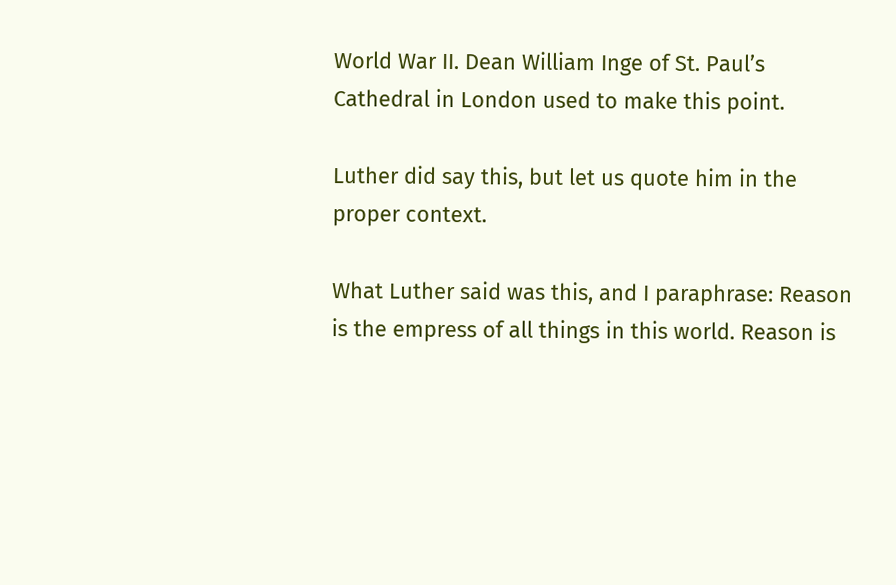World War II. Dean William Inge of St. Paul’s Cathedral in London used to make this point.

Luther did say this, but let us quote him in the proper context.

What Luther said was this, and I paraphrase: Reason is the empress of all things in this world. Reason is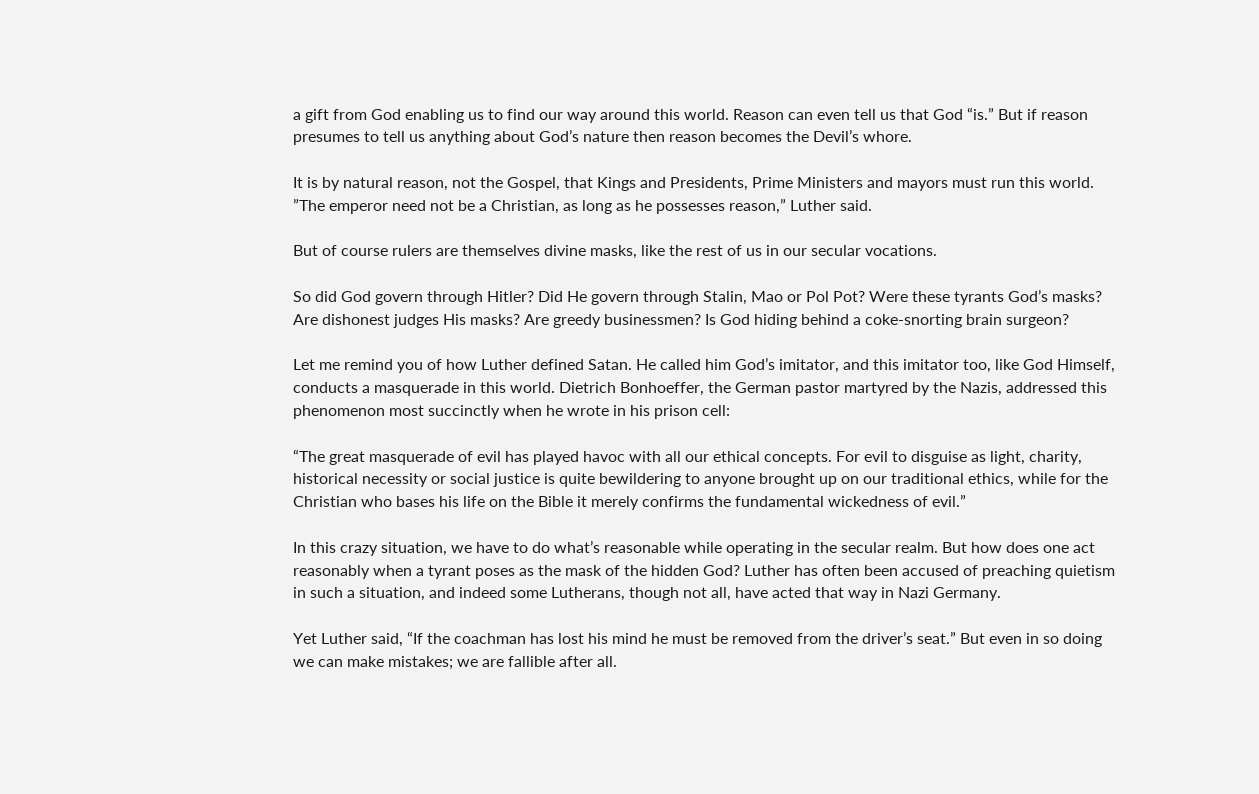a gift from God enabling us to find our way around this world. Reason can even tell us that God “is.” But if reason presumes to tell us anything about God’s nature then reason becomes the Devil’s whore.

It is by natural reason, not the Gospel, that Kings and Presidents, Prime Ministers and mayors must run this world. ”The emperor need not be a Christian, as long as he possesses reason,” Luther said.

But of course rulers are themselves divine masks, like the rest of us in our secular vocations.

So did God govern through Hitler? Did He govern through Stalin, Mao or Pol Pot? Were these tyrants God’s masks? Are dishonest judges His masks? Are greedy businessmen? Is God hiding behind a coke-snorting brain surgeon?

Let me remind you of how Luther defined Satan. He called him God’s imitator, and this imitator too, like God Himself, conducts a masquerade in this world. Dietrich Bonhoeffer, the German pastor martyred by the Nazis, addressed this phenomenon most succinctly when he wrote in his prison cell:

“The great masquerade of evil has played havoc with all our ethical concepts. For evil to disguise as light, charity, historical necessity or social justice is quite bewildering to anyone brought up on our traditional ethics, while for the Christian who bases his life on the Bible it merely confirms the fundamental wickedness of evil.”

In this crazy situation, we have to do what’s reasonable while operating in the secular realm. But how does one act reasonably when a tyrant poses as the mask of the hidden God? Luther has often been accused of preaching quietism in such a situation, and indeed some Lutherans, though not all, have acted that way in Nazi Germany.

Yet Luther said, “If the coachman has lost his mind he must be removed from the driver’s seat.” But even in so doing we can make mistakes; we are fallible after all.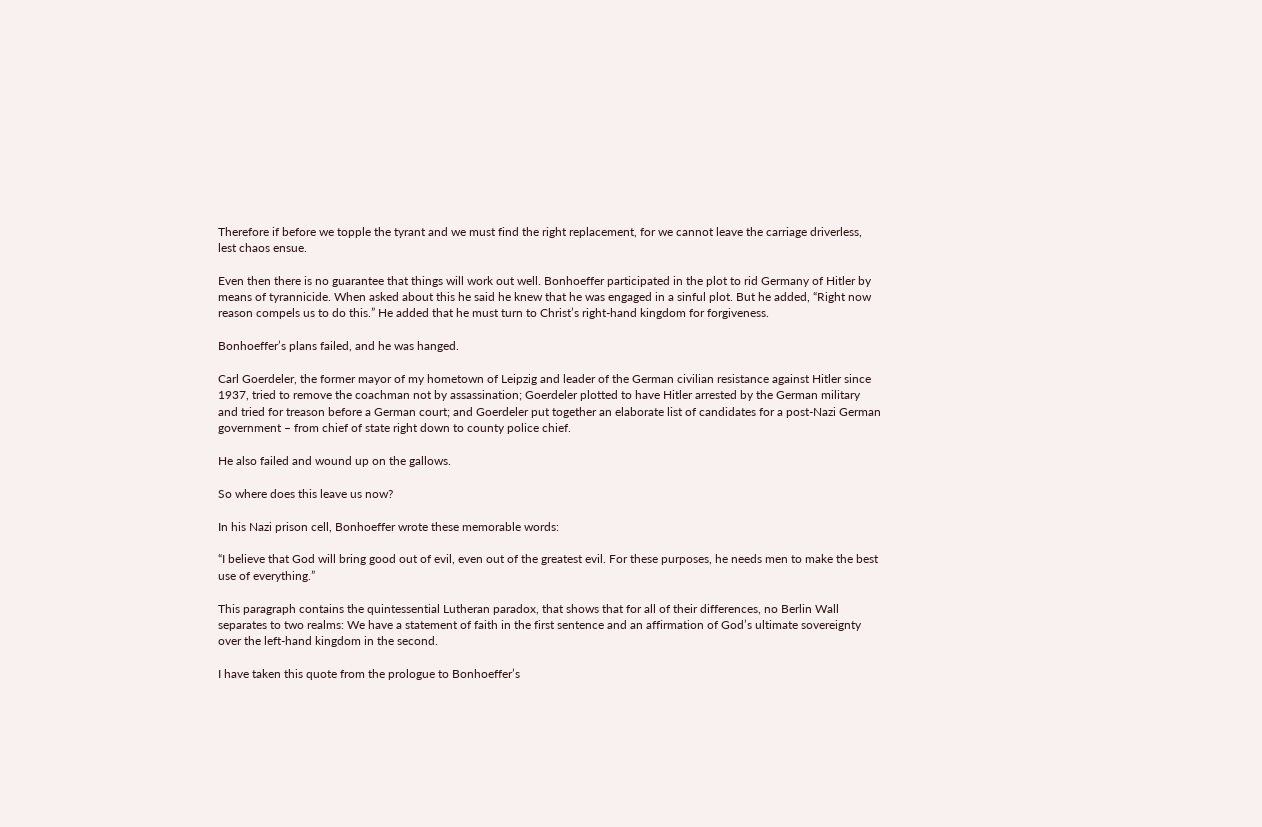Therefore if before we topple the tyrant and we must find the right replacement, for we cannot leave the carriage driverless, lest chaos ensue.

Even then there is no guarantee that things will work out well. Bonhoeffer participated in the plot to rid Germany of Hitler by means of tyrannicide. When asked about this he said he knew that he was engaged in a sinful plot. But he added, “Right now reason compels us to do this.” He added that he must turn to Christ’s right-hand kingdom for forgiveness.

Bonhoeffer’s plans failed, and he was hanged.

Carl Goerdeler, the former mayor of my hometown of Leipzig and leader of the German civilian resistance against Hitler since 1937, tried to remove the coachman not by assassination; Goerdeler plotted to have Hitler arrested by the German military and tried for treason before a German court; and Goerdeler put together an elaborate list of candidates for a post-Nazi German government – from chief of state right down to county police chief.

He also failed and wound up on the gallows.

So where does this leave us now?

In his Nazi prison cell, Bonhoeffer wrote these memorable words:

“I believe that God will bring good out of evil, even out of the greatest evil. For these purposes, he needs men to make the best use of everything.”

This paragraph contains the quintessential Lutheran paradox, that shows that for all of their differences, no Berlin Wall separates to two realms: We have a statement of faith in the first sentence and an affirmation of God’s ultimate sovereignty over the left-hand kingdom in the second.

I have taken this quote from the prologue to Bonhoeffer’s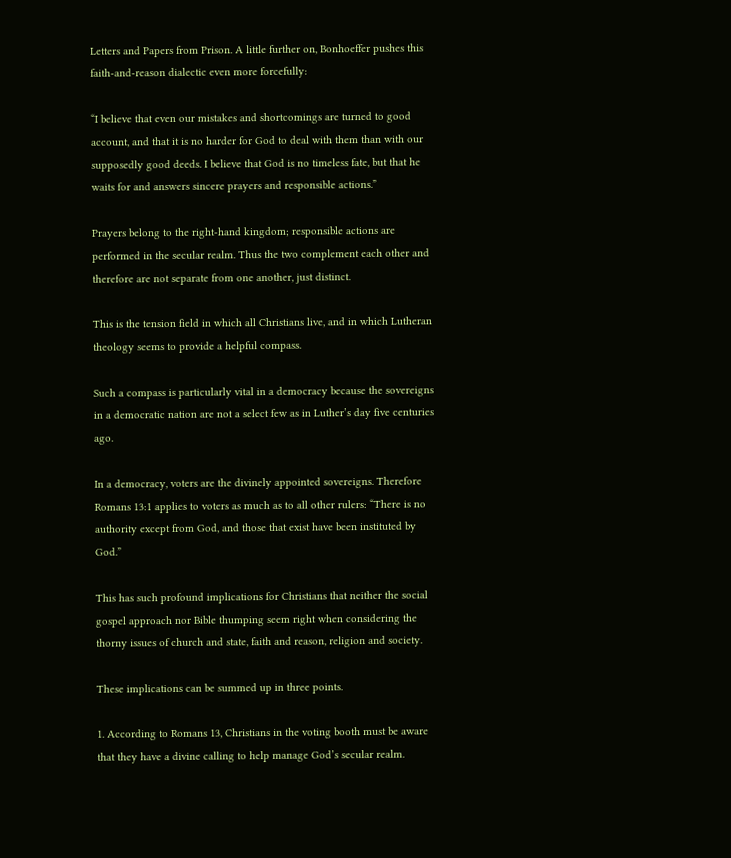Letters and Papers from Prison. A little further on, Bonhoeffer pushes this faith-and-reason dialectic even more forcefully:

“I believe that even our mistakes and shortcomings are turned to good account, and that it is no harder for God to deal with them than with our supposedly good deeds. I believe that God is no timeless fate, but that he waits for and answers sincere prayers and responsible actions.”

Prayers belong to the right-hand kingdom; responsible actions are performed in the secular realm. Thus the two complement each other and therefore are not separate from one another, just distinct.

This is the tension field in which all Christians live, and in which Lutheran theology seems to provide a helpful compass.

Such a compass is particularly vital in a democracy because the sovereigns in a democratic nation are not a select few as in Luther’s day five centuries ago.

In a democracy, voters are the divinely appointed sovereigns. Therefore Romans 13:1 applies to voters as much as to all other rulers: “There is no authority except from God, and those that exist have been instituted by God.”

This has such profound implications for Christians that neither the social gospel approach nor Bible thumping seem right when considering the thorny issues of church and state, faith and reason, religion and society.

These implications can be summed up in three points.

1. According to Romans 13, Christians in the voting booth must be aware that they have a divine calling to help manage God’s secular realm.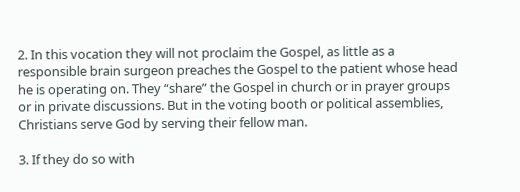2. In this vocation they will not proclaim the Gospel, as little as a responsible brain surgeon preaches the Gospel to the patient whose head he is operating on. They “share” the Gospel in church or in prayer groups or in private discussions. But in the voting booth or political assemblies, Christians serve God by serving their fellow man.

3. If they do so with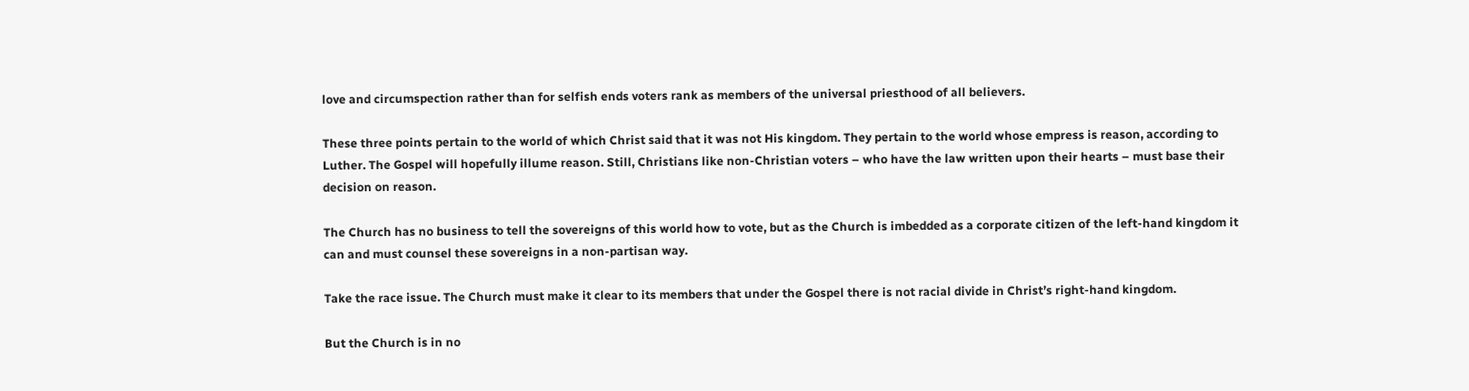love and circumspection rather than for selfish ends voters rank as members of the universal priesthood of all believers.

These three points pertain to the world of which Christ said that it was not His kingdom. They pertain to the world whose empress is reason, according to Luther. The Gospel will hopefully illume reason. Still, Christians like non-Christian voters – who have the law written upon their hearts – must base their decision on reason.

The Church has no business to tell the sovereigns of this world how to vote, but as the Church is imbedded as a corporate citizen of the left-hand kingdom it can and must counsel these sovereigns in a non-partisan way.

Take the race issue. The Church must make it clear to its members that under the Gospel there is not racial divide in Christ’s right-hand kingdom.

But the Church is in no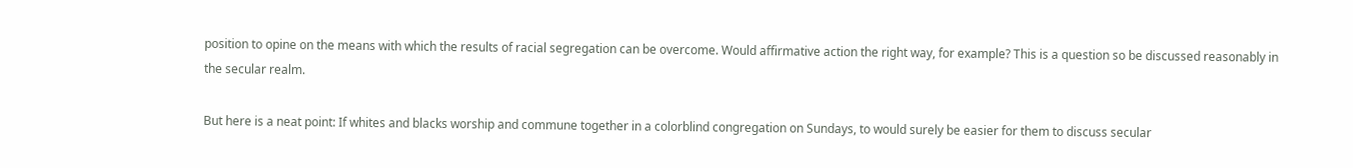position to opine on the means with which the results of racial segregation can be overcome. Would affirmative action the right way, for example? This is a question so be discussed reasonably in the secular realm.

But here is a neat point: If whites and blacks worship and commune together in a colorblind congregation on Sundays, to would surely be easier for them to discuss secular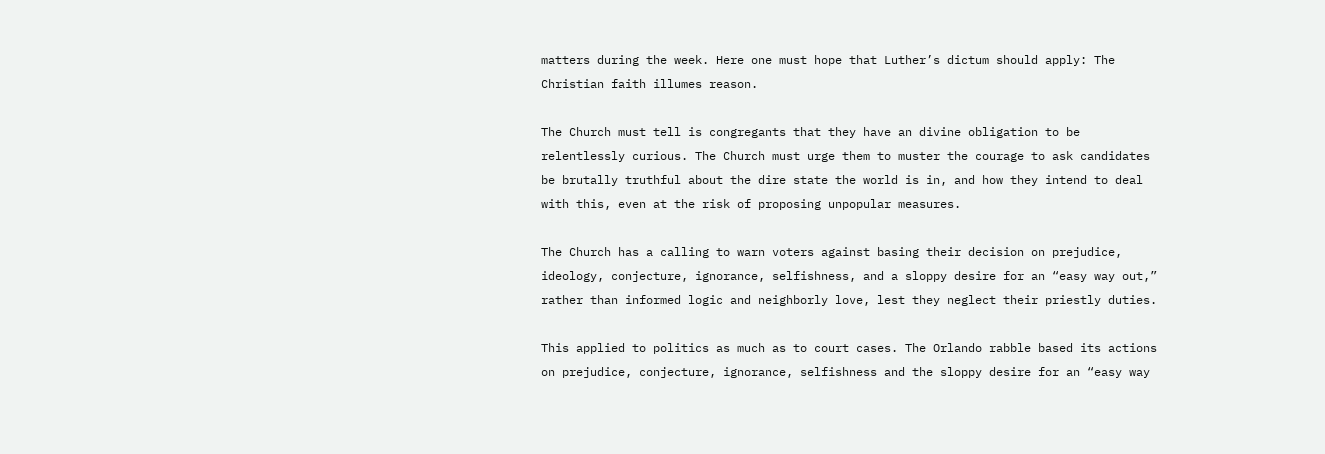matters during the week. Here one must hope that Luther’s dictum should apply: The Christian faith illumes reason.

The Church must tell is congregants that they have an divine obligation to be relentlessly curious. The Church must urge them to muster the courage to ask candidates be brutally truthful about the dire state the world is in, and how they intend to deal with this, even at the risk of proposing unpopular measures.

The Church has a calling to warn voters against basing their decision on prejudice, ideology, conjecture, ignorance, selfishness, and a sloppy desire for an “easy way out,” rather than informed logic and neighborly love, lest they neglect their priestly duties.

This applied to politics as much as to court cases. The Orlando rabble based its actions on prejudice, conjecture, ignorance, selfishness and the sloppy desire for an “easy way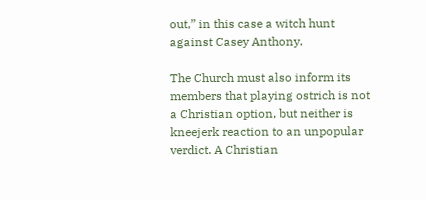out,” in this case a witch hunt against Casey Anthony.

The Church must also inform its members that playing ostrich is not a Christian option, but neither is kneejerk reaction to an unpopular verdict. A Christian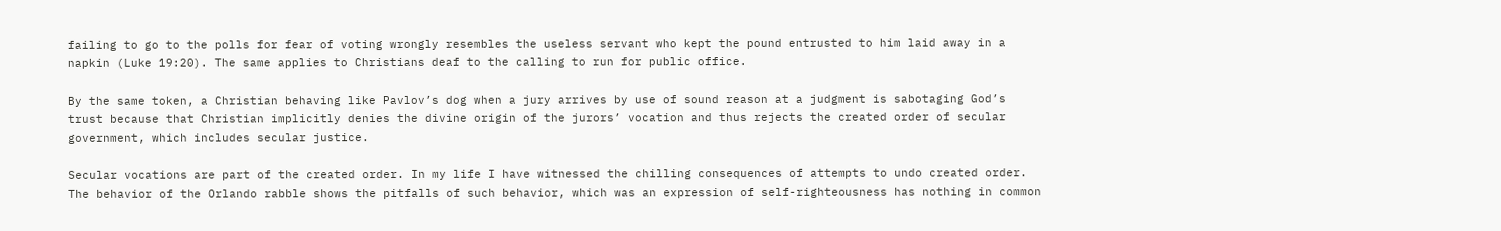failing to go to the polls for fear of voting wrongly resembles the useless servant who kept the pound entrusted to him laid away in a napkin (Luke 19:20). The same applies to Christians deaf to the calling to run for public office.

By the same token, a Christian behaving like Pavlov’s dog when a jury arrives by use of sound reason at a judgment is sabotaging God’s trust because that Christian implicitly denies the divine origin of the jurors’ vocation and thus rejects the created order of secular government, which includes secular justice.

Secular vocations are part of the created order. In my life I have witnessed the chilling consequences of attempts to undo created order. The behavior of the Orlando rabble shows the pitfalls of such behavior, which was an expression of self-righteousness has nothing in common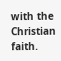with the Christian faith.